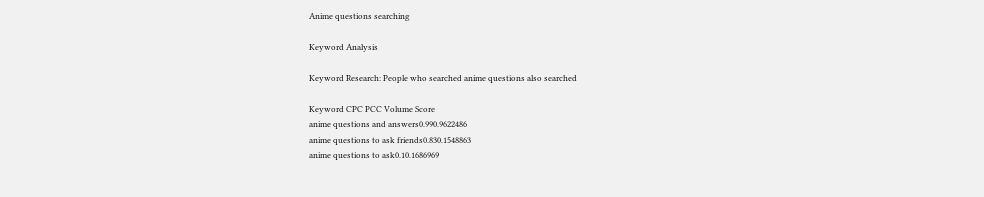Anime questions searching

Keyword Analysis

Keyword Research: People who searched anime questions also searched

Keyword CPC PCC Volume Score
anime questions and answers0.990.9622486
anime questions to ask friends0.830.1548863
anime questions to ask0.10.1686969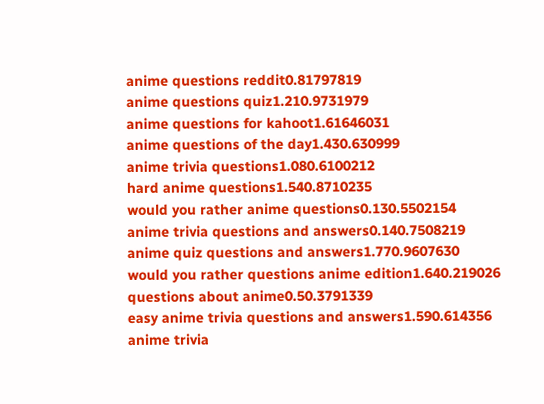anime questions reddit0.81797819
anime questions quiz1.210.9731979
anime questions for kahoot1.61646031
anime questions of the day1.430.630999
anime trivia questions1.080.6100212
hard anime questions1.540.8710235
would you rather anime questions0.130.5502154
anime trivia questions and answers0.140.7508219
anime quiz questions and answers1.770.9607630
would you rather questions anime edition1.640.219026
questions about anime0.50.3791339
easy anime trivia questions and answers1.590.614356
anime trivia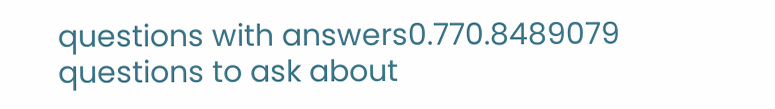questions with answers0.770.8489079
questions to ask about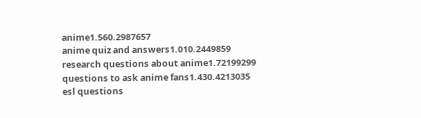anime1.560.2987657
anime quiz and answers1.010.2449859
research questions about anime1.72199299
questions to ask anime fans1.430.4213035
esl questions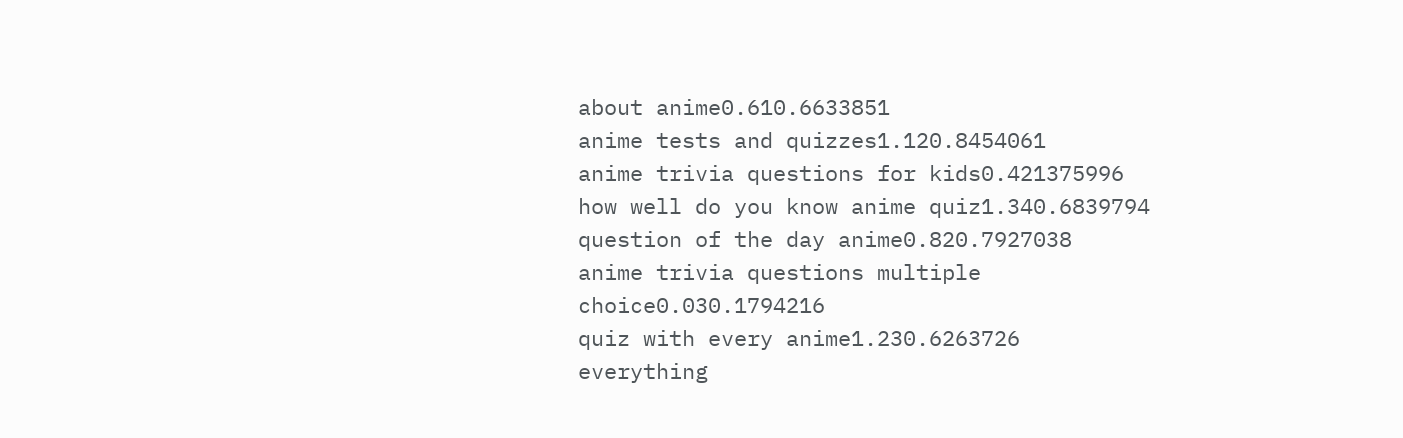about anime0.610.6633851
anime tests and quizzes1.120.8454061
anime trivia questions for kids0.421375996
how well do you know anime quiz1.340.6839794
question of the day anime0.820.7927038
anime trivia questions multiple choice0.030.1794216
quiz with every anime1.230.6263726
everything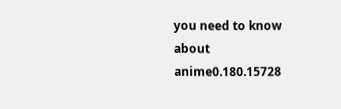you need to know about anime0.180.15728